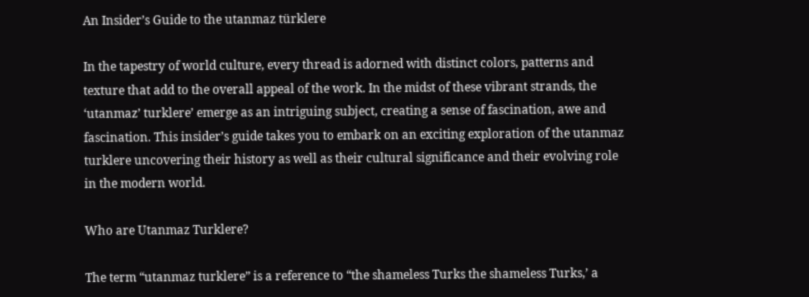An Insider’s Guide to the utanmaz türklere

In the tapestry of world culture, every thread is adorned with distinct colors, patterns and texture that add to the overall appeal of the work. In the midst of these vibrant strands, the ‘utanmaz’ turklere’ emerge as an intriguing subject, creating a sense of fascination, awe and fascination. This insider’s guide takes you to embark on an exciting exploration of the utanmaz turklere uncovering their history as well as their cultural significance and their evolving role in the modern world.

Who are Utanmaz Turklere?

The term “utanmaz turklere” is a reference to “the shameless Turks the shameless Turks,’ a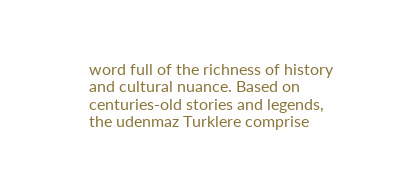word full of the richness of history and cultural nuance. Based on centuries-old stories and legends, the udenmaz Turklere comprise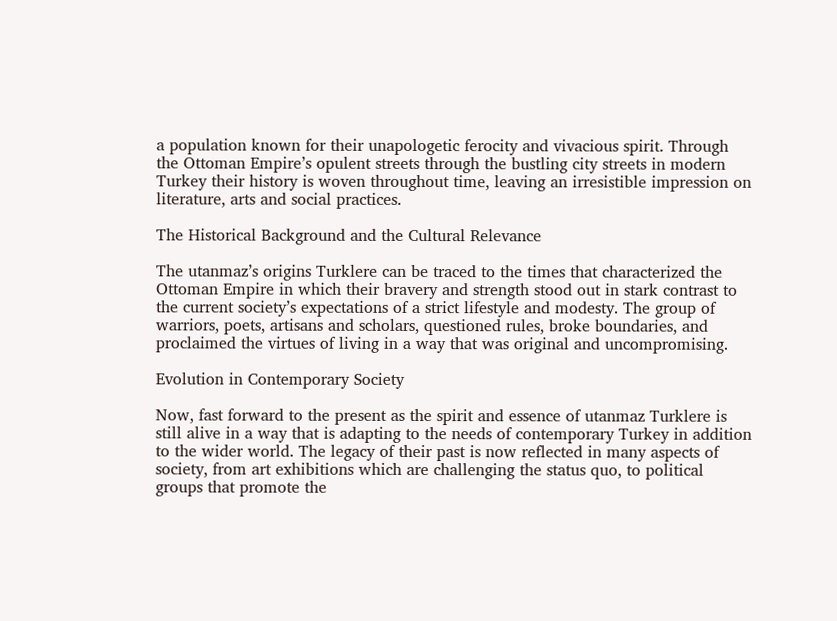a population known for their unapologetic ferocity and vivacious spirit. Through the Ottoman Empire’s opulent streets through the bustling city streets in modern Turkey their history is woven throughout time, leaving an irresistible impression on literature, arts and social practices.

The Historical Background and the Cultural Relevance

The utanmaz’s origins Turklere can be traced to the times that characterized the Ottoman Empire in which their bravery and strength stood out in stark contrast to the current society’s expectations of a strict lifestyle and modesty. The group of warriors, poets, artisans and scholars, questioned rules, broke boundaries, and proclaimed the virtues of living in a way that was original and uncompromising.

Evolution in Contemporary Society

Now, fast forward to the present as the spirit and essence of utanmaz Turklere is still alive in a way that is adapting to the needs of contemporary Turkey in addition to the wider world. The legacy of their past is now reflected in many aspects of society, from art exhibitions which are challenging the status quo, to political groups that promote the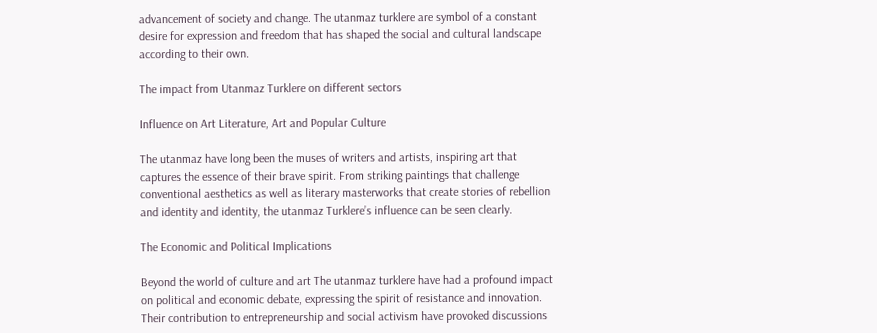advancement of society and change. The utanmaz turklere are symbol of a constant desire for expression and freedom that has shaped the social and cultural landscape according to their own.

The impact from Utanmaz Turklere on different sectors

Influence on Art Literature, Art and Popular Culture

The utanmaz have long been the muses of writers and artists, inspiring art that captures the essence of their brave spirit. From striking paintings that challenge conventional aesthetics as well as literary masterworks that create stories of rebellion and identity and identity, the utanmaz Turklere’s influence can be seen clearly.

The Economic and Political Implications

Beyond the world of culture and art The utanmaz turklere have had a profound impact on political and economic debate, expressing the spirit of resistance and innovation. Their contribution to entrepreneurship and social activism have provoked discussions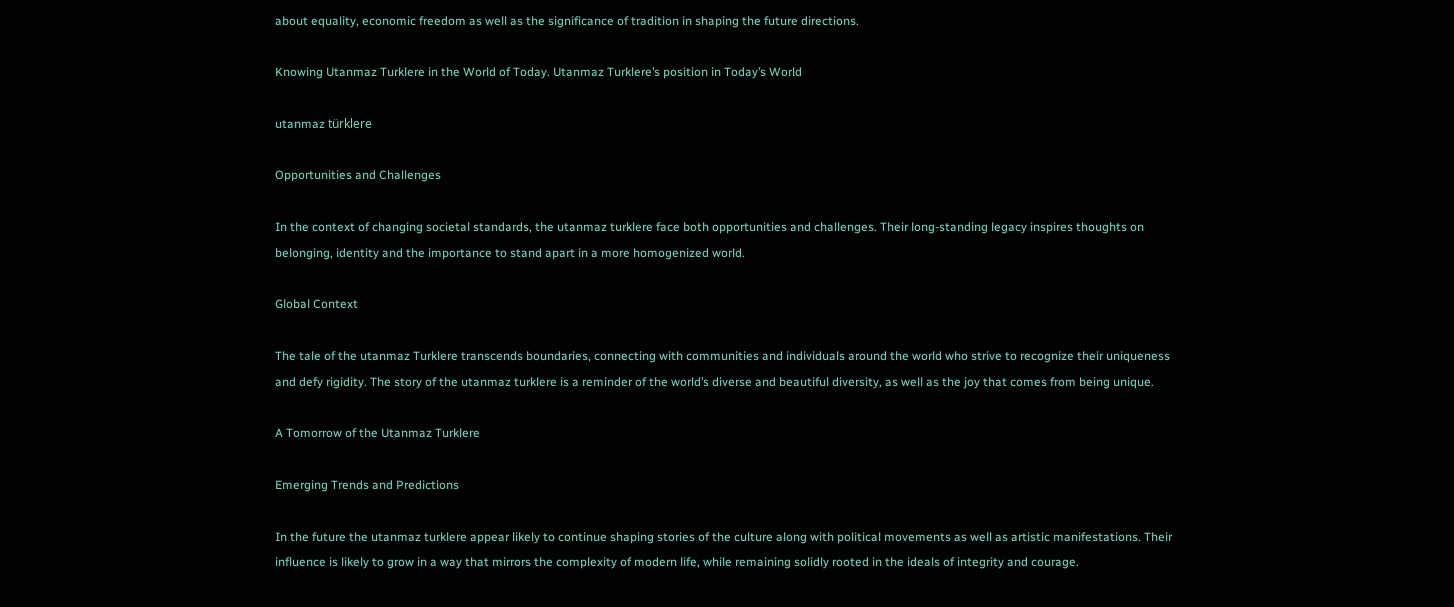about equality, economic freedom as well as the significance of tradition in shaping the future directions.

Knowing Utanmaz Turklere in the World of Today. Utanmaz Turklere’s position in Today’s World

utanmaz türklere

Opportunities and Challenges

In the context of changing societal standards, the utanmaz turklere face both opportunities and challenges. Their long-standing legacy inspires thoughts on belonging, identity and the importance to stand apart in a more homogenized world.

Global Context

The tale of the utanmaz Turklere transcends boundaries, connecting with communities and individuals around the world who strive to recognize their uniqueness and defy rigidity. The story of the utanmaz turklere is a reminder of the world’s diverse and beautiful diversity, as well as the joy that comes from being unique.

A Tomorrow of the Utanmaz Turklere

Emerging Trends and Predictions

In the future the utanmaz turklere appear likely to continue shaping stories of the culture along with political movements as well as artistic manifestations. Their influence is likely to grow in a way that mirrors the complexity of modern life, while remaining solidly rooted in the ideals of integrity and courage.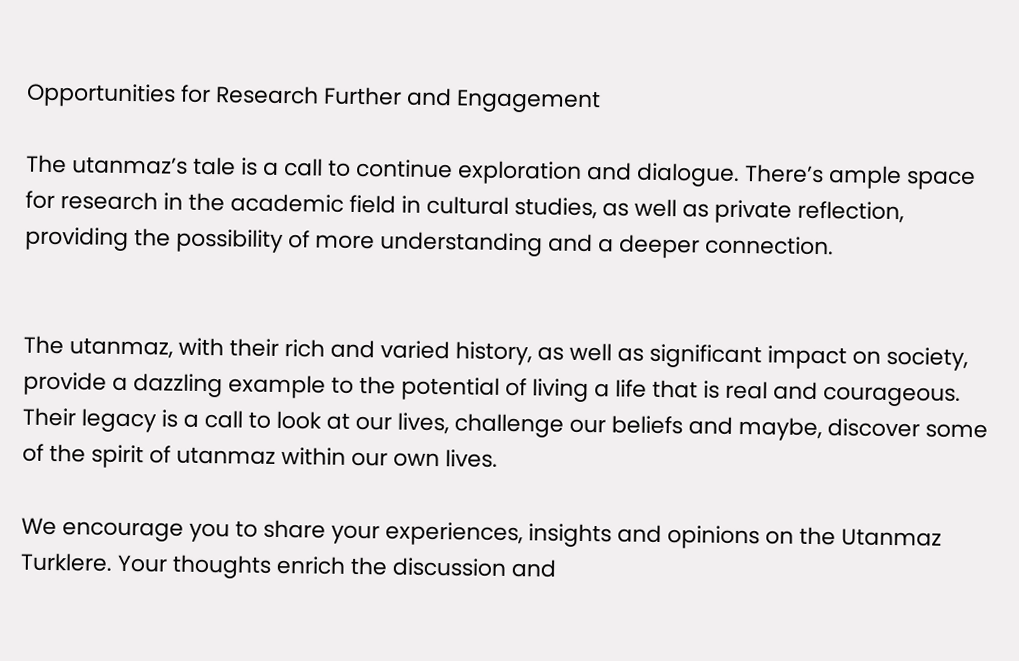Opportunities for Research Further and Engagement

The utanmaz’s tale is a call to continue exploration and dialogue. There’s ample space for research in the academic field in cultural studies, as well as private reflection, providing the possibility of more understanding and a deeper connection.


The utanmaz, with their rich and varied history, as well as significant impact on society, provide a dazzling example to the potential of living a life that is real and courageous. Their legacy is a call to look at our lives, challenge our beliefs and maybe, discover some of the spirit of utanmaz within our own lives.

We encourage you to share your experiences, insights and opinions on the Utanmaz Turklere. Your thoughts enrich the discussion and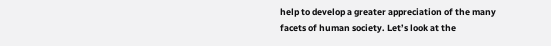help to develop a greater appreciation of the many facets of human society. Let’s look at the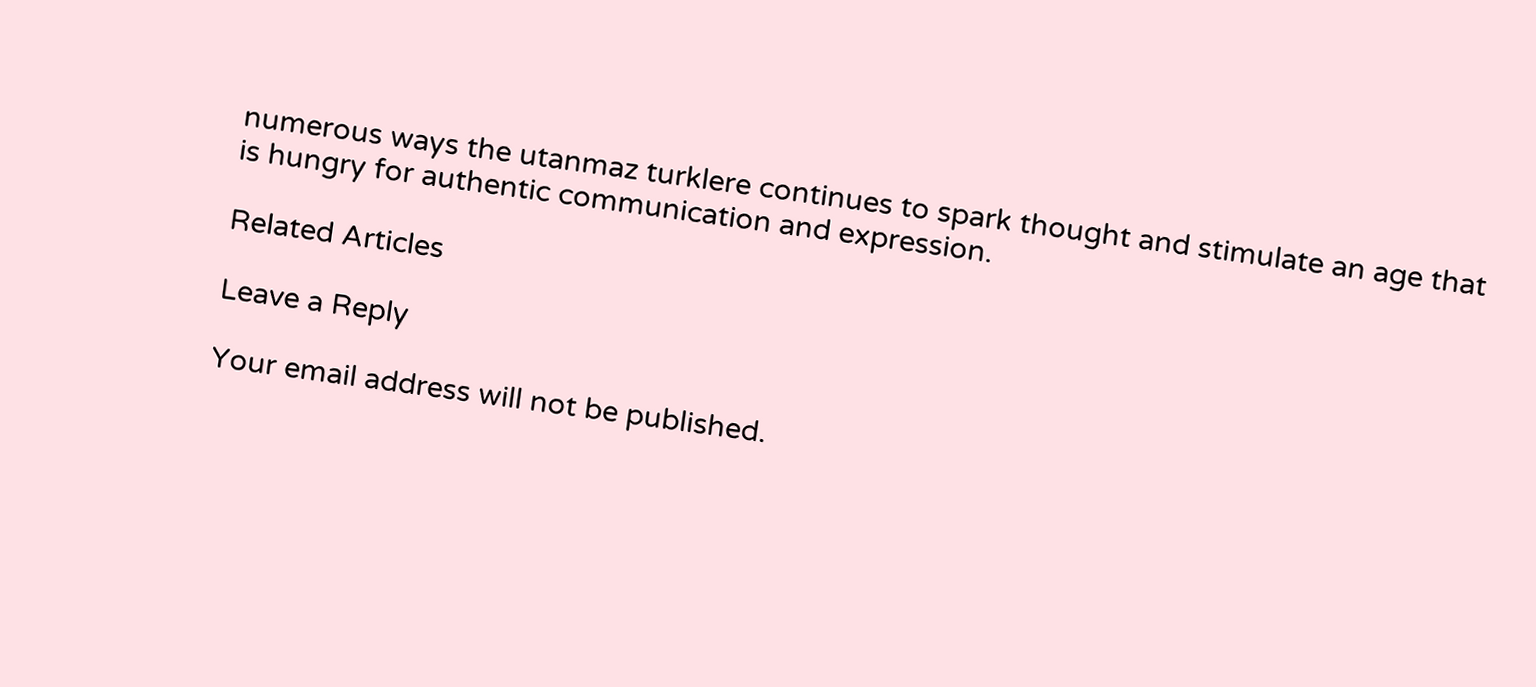numerous ways the utanmaz turklere continues to spark thought and stimulate an age that is hungry for authentic communication and expression.

Related Articles

Leave a Reply

Your email address will not be published.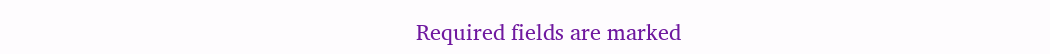Required fields are marked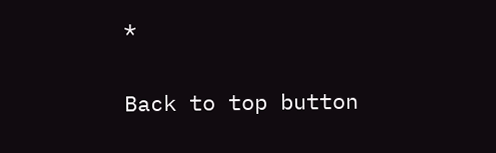*

Back to top button